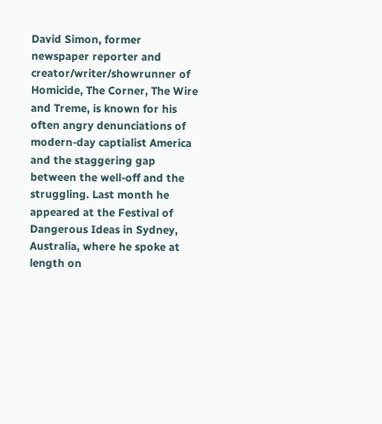David Simon, former newspaper reporter and creator/writer/showrunner of Homicide, The Corner, The Wire and Treme, is known for his often angry denunciations of modern-day captialist America and the staggering gap between the well-off and the struggling. Last month he appeared at the Festival of Dangerous Ideas in Sydney, Australia, where he spoke at length on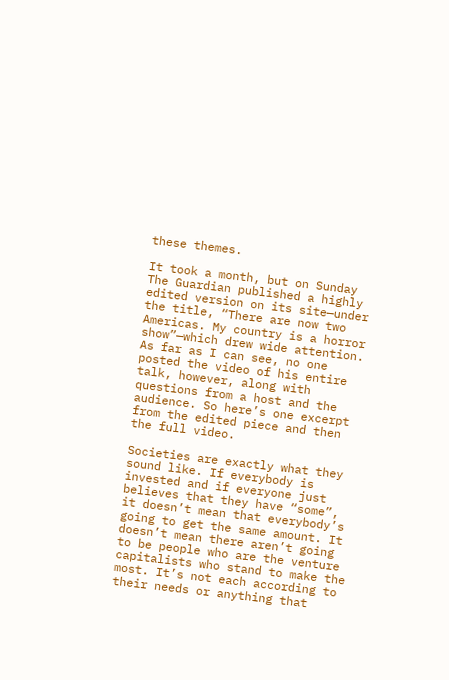these themes.

It took a month, but on Sunday The Guardian published a highly edited version on its site—under the title, “There are now two Americas. My country is a horror show”—which drew wide attention. As far as I can see, no one posted the video of his entire talk, however, along with questions from a host and the audience. So here’s one excerpt from the edited piece and then the full video.

Societies are exactly what they sound like. If everybody is invested and if everyone just believes that they have “some”, it doesn’t mean that everybody’s going to get the same amount. It doesn’t mean there aren’t going to be people who are the venture capitalists who stand to make the most. It’s not each according to their needs or anything that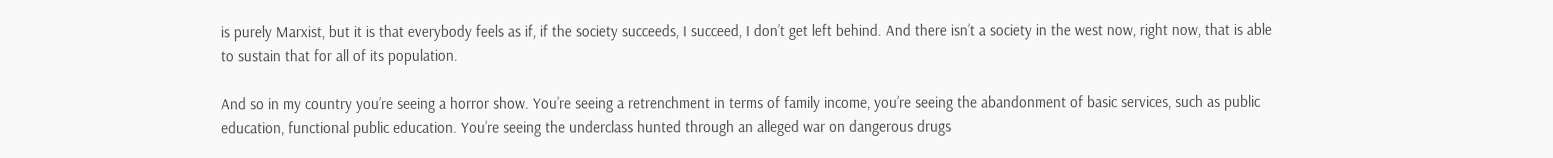is purely Marxist, but it is that everybody feels as if, if the society succeeds, I succeed, I don’t get left behind. And there isn’t a society in the west now, right now, that is able to sustain that for all of its population.

And so in my country you’re seeing a horror show. You’re seeing a retrenchment in terms of family income, you’re seeing the abandonment of basic services, such as public education, functional public education. You’re seeing the underclass hunted through an alleged war on dangerous drugs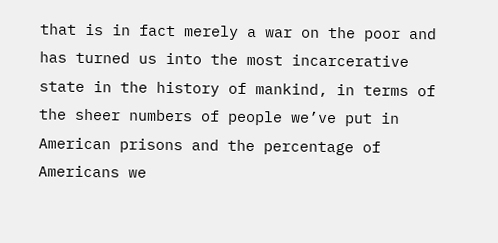that is in fact merely a war on the poor and has turned us into the most incarcerative state in the history of mankind, in terms of the sheer numbers of people we’ve put in American prisons and the percentage of Americans we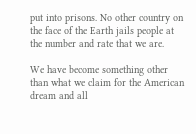put into prisons. No other country on the face of the Earth jails people at the number and rate that we are.

We have become something other than what we claim for the American dream and all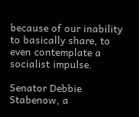because of our inability to basically share, to even contemplate a socialist impulse.

Senator Debbie Stabenow, a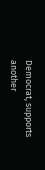Democrat, supports another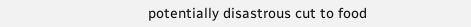potentially disastrous cut to food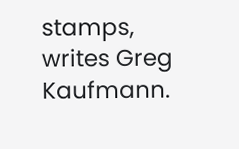stamps, writes Greg Kaufmann.